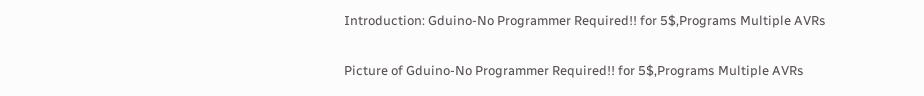Introduction: Gduino-No Programmer Required!! for 5$,Programs Multiple AVRs

Picture of Gduino-No Programmer Required!! for 5$,Programs Multiple AVRs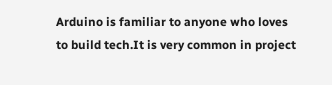Arduino is familiar to anyone who loves to build tech.It is very common in project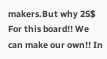makers.But why 25$ For this board!! We can make our own!! In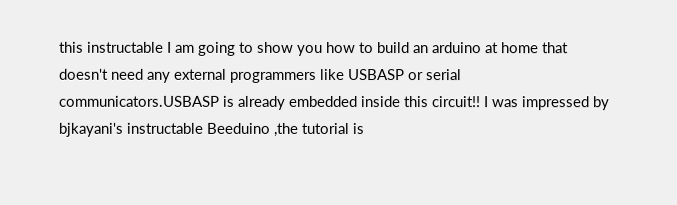this instructable I am going to show you how to build an arduino at home that doesn't need any external programmers like USBASP or serial communicators.USBASP is already embedded inside this circuit!! I was impressed by bjkayani's instructable Beeduino ,the tutorial is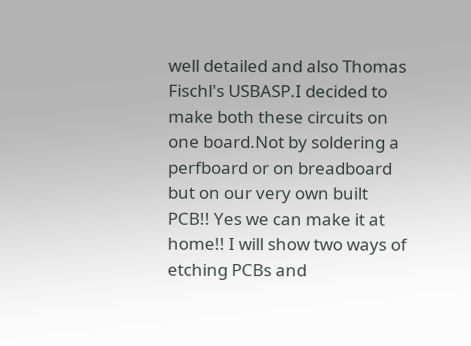well detailed and also Thomas Fischl's USBASP.I decided to make both these circuits on one board.Not by soldering a perfboard or on breadboard but on our very own built PCB!! Yes we can make it at home!! I will show two ways of etching PCBs and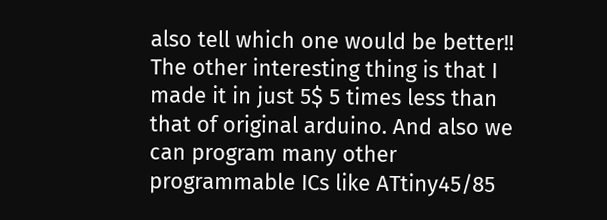also tell which one would be better!! The other interesting thing is that I made it in just 5$ 5 times less than that of original arduino. And also we can program many other programmable ICs like ATtiny45/85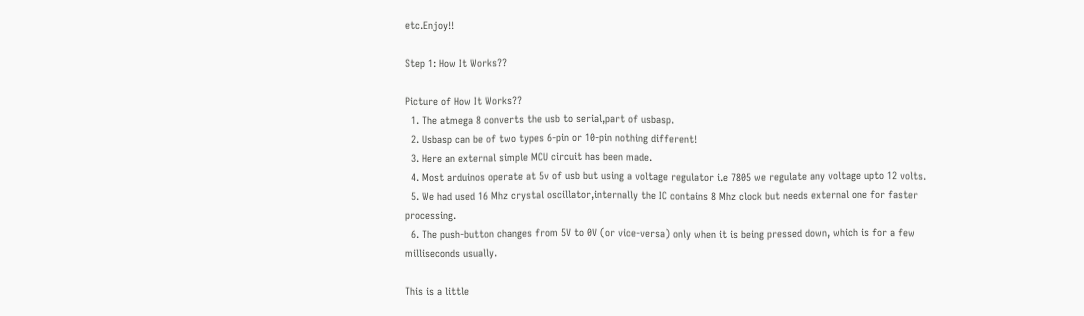etc.Enjoy!!

Step 1: How It Works??

Picture of How It Works??
  1. The atmega 8 converts the usb to serial,part of usbasp.
  2. Usbasp can be of two types 6-pin or 10-pin nothing different!
  3. Here an external simple MCU circuit has been made.
  4. Most arduinos operate at 5v of usb but using a voltage regulator i.e 7805 we regulate any voltage upto 12 volts.
  5. We had used 16 Mhz crystal oscillator,internally the IC contains 8 Mhz clock but needs external one for faster processing.
  6. The push-button changes from 5V to 0V (or vice-versa) only when it is being pressed down, which is for a few milliseconds usually.

This is a little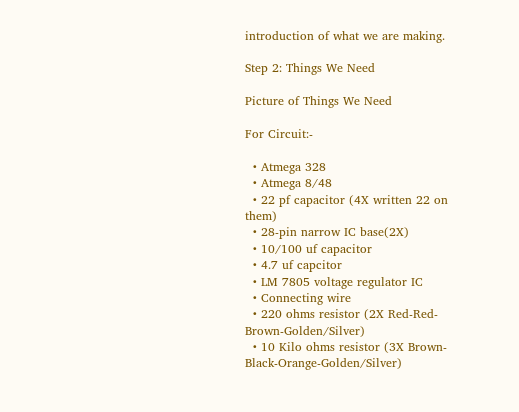introduction of what we are making.

Step 2: Things We Need

Picture of Things We Need

For Circuit:-

  • Atmega 328
  • Atmega 8/48
  • 22 pf capacitor (4X written 22 on them)
  • 28-pin narrow IC base(2X)
  • 10/100 uf capacitor
  • 4.7 uf capcitor
  • LM 7805 voltage regulator IC
  • Connecting wire
  • 220 ohms resistor (2X Red-Red-Brown-Golden/Silver)
  • 10 Kilo ohms resistor (3X Brown-Black-Orange-Golden/Silver)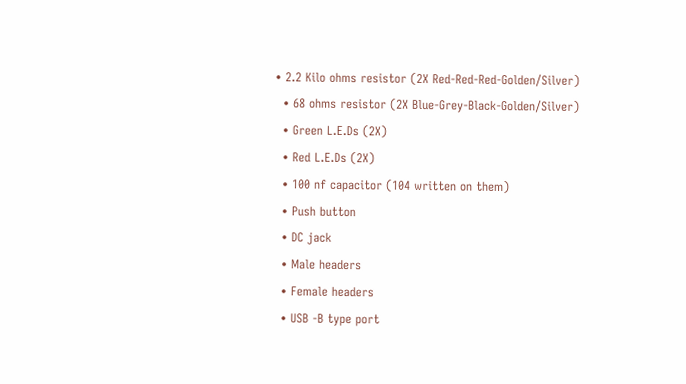• 2.2 Kilo ohms resistor (2X Red-Red-Red-Golden/Silver)
  • 68 ohms resistor (2X Blue-Grey-Black-Golden/Silver)
  • Green L.E.Ds (2X)
  • Red L.E.Ds (2X)
  • 100 nf capacitor (104 written on them)
  • Push button
  • DC jack
  • Male headers
  • Female headers
  • USB -B type port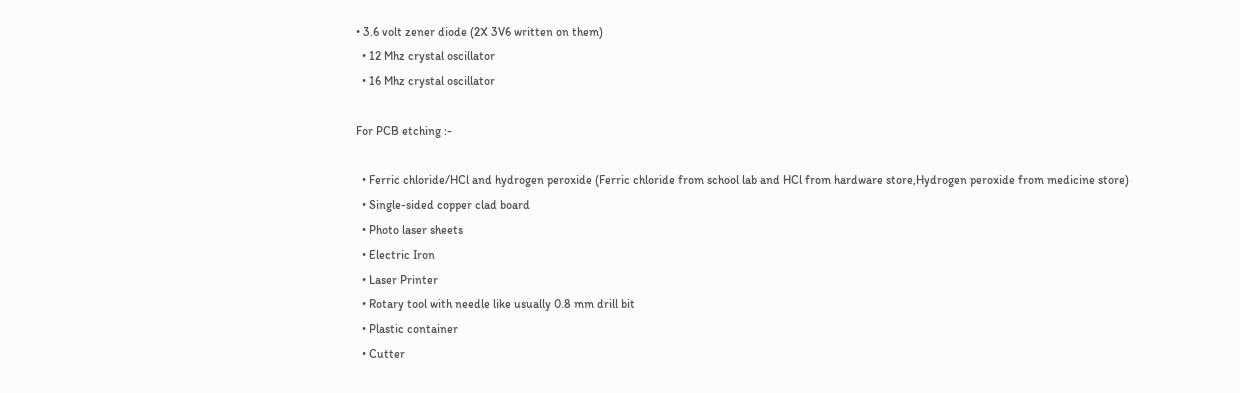• 3.6 volt zener diode (2X 3V6 written on them)
  • 12 Mhz crystal oscillator
  • 16 Mhz crystal oscillator

For PCB etching :-

  • Ferric chloride/HCl and hydrogen peroxide (Ferric chloride from school lab and HCl from hardware store,Hydrogen peroxide from medicine store)
  • Single-sided copper clad board
  • Photo laser sheets
  • Electric Iron
  • Laser Printer
  • Rotary tool with needle like usually 0.8 mm drill bit
  • Plastic container
  • Cutter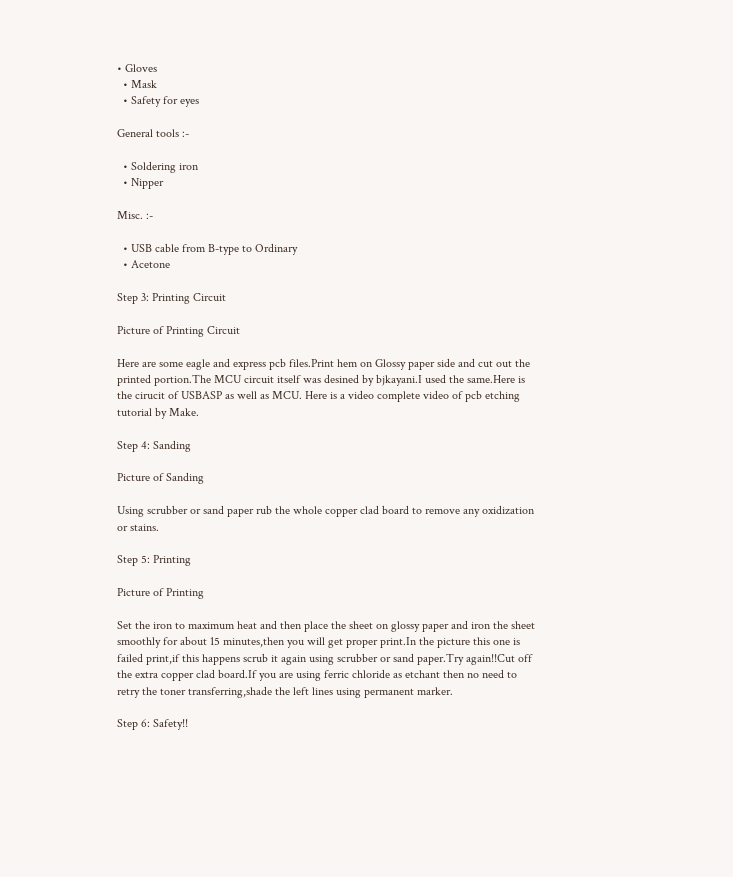• Gloves
  • Mask
  • Safety for eyes

General tools :-

  • Soldering iron
  • Nipper

Misc. :-

  • USB cable from B-type to Ordinary
  • Acetone

Step 3: Printing Circuit

Picture of Printing Circuit

Here are some eagle and express pcb files.Print hem on Glossy paper side and cut out the printed portion.The MCU circuit itself was desined by bjkayani.I used the same.Here is the cirucit of USBASP as well as MCU. Here is a video complete video of pcb etching tutorial by Make.

Step 4: Sanding

Picture of Sanding

Using scrubber or sand paper rub the whole copper clad board to remove any oxidization or stains.

Step 5: Printing

Picture of Printing

Set the iron to maximum heat and then place the sheet on glossy paper and iron the sheet smoothly for about 15 minutes,then you will get proper print.In the picture this one is failed print,if this happens scrub it again using scrubber or sand paper.Try again!!Cut off the extra copper clad board.If you are using ferric chloride as etchant then no need to retry the toner transferring,shade the left lines using permanent marker.

Step 6: Safety!!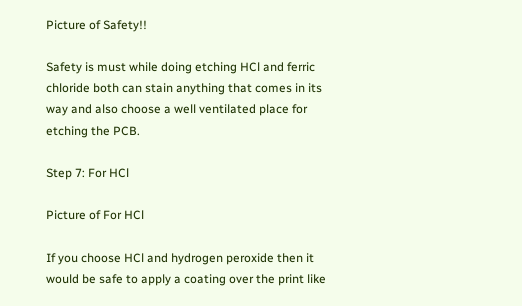Picture of Safety!!

Safety is must while doing etching HCl and ferric chloride both can stain anything that comes in its way and also choose a well ventilated place for etching the PCB.

Step 7: For HCl

Picture of For HCl

If you choose HCl and hydrogen peroxide then it would be safe to apply a coating over the print like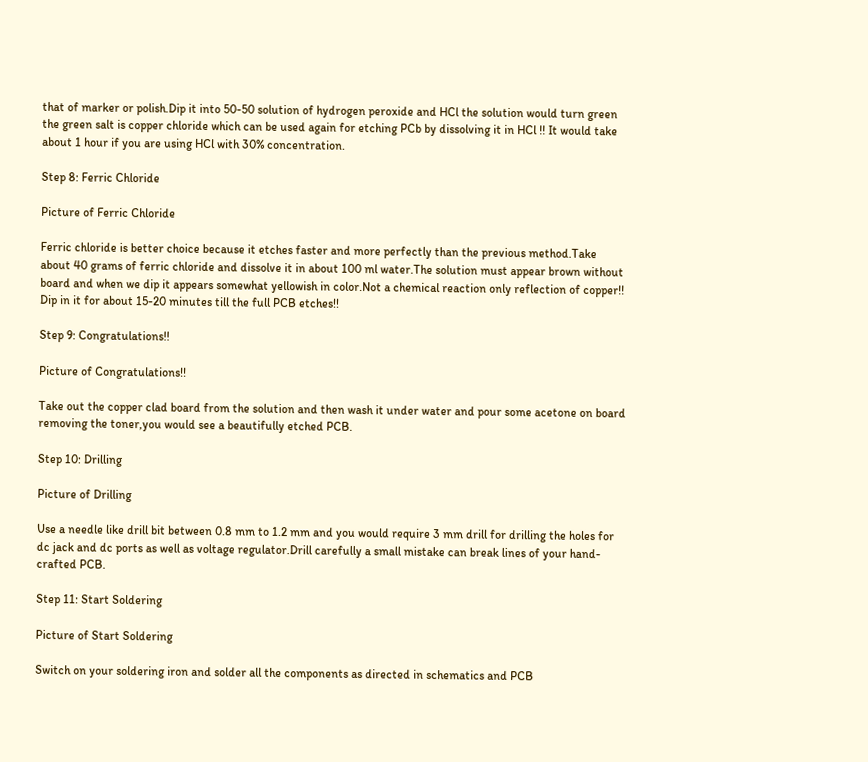that of marker or polish.Dip it into 50-50 solution of hydrogen peroxide and HCl the solution would turn green the green salt is copper chloride which can be used again for etching PCb by dissolving it in HCl !! It would take about 1 hour if you are using HCl with 30% concentration.

Step 8: Ferric Chloride

Picture of Ferric Chloride

Ferric chloride is better choice because it etches faster and more perfectly than the previous method.Take about 40 grams of ferric chloride and dissolve it in about 100 ml water.The solution must appear brown without board and when we dip it appears somewhat yellowish in color.Not a chemical reaction only reflection of copper!! Dip in it for about 15-20 minutes till the full PCB etches!!

Step 9: Congratulations!!

Picture of Congratulations!!

Take out the copper clad board from the solution and then wash it under water and pour some acetone on board removing the toner,you would see a beautifully etched PCB.

Step 10: Drilling

Picture of Drilling

Use a needle like drill bit between 0.8 mm to 1.2 mm and you would require 3 mm drill for drilling the holes for dc jack and dc ports as well as voltage regulator.Drill carefully a small mistake can break lines of your hand-crafted PCB.

Step 11: Start Soldering

Picture of Start Soldering

Switch on your soldering iron and solder all the components as directed in schematics and PCB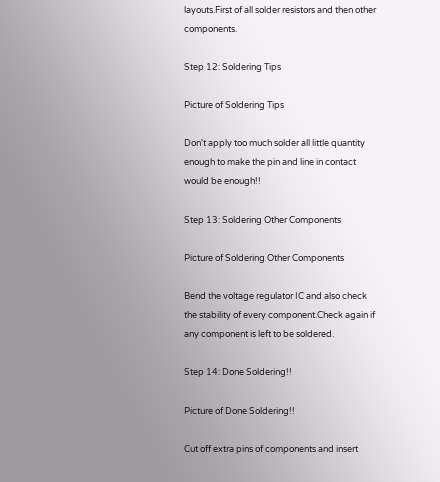layouts.First of all solder resistors and then other components.

Step 12: Soldering Tips

Picture of Soldering Tips

Don't apply too much solder all little quantity enough to make the pin and line in contact would be enough!!

Step 13: Soldering Other Components

Picture of Soldering Other Components

Bend the voltage regulator IC and also check the stability of every component.Check again if any component is left to be soldered.

Step 14: Done Soldering!!

Picture of Done Soldering!!

Cut off extra pins of components and insert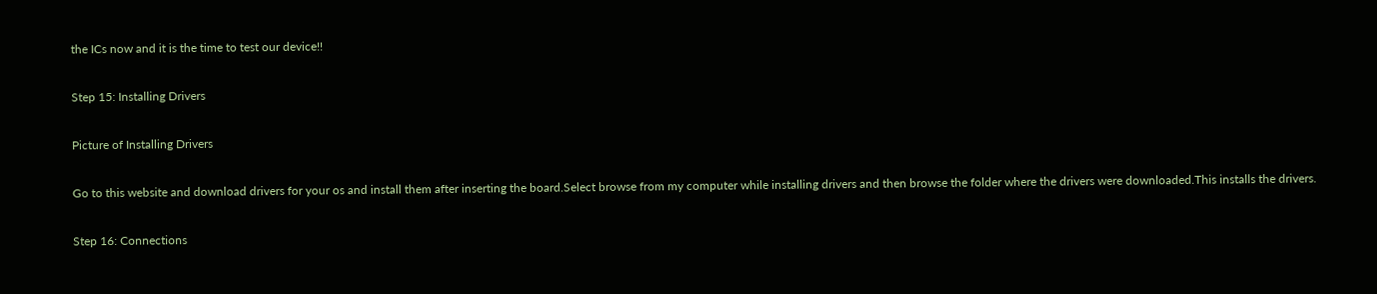the ICs now and it is the time to test our device!!

Step 15: Installing Drivers

Picture of Installing Drivers

Go to this website and download drivers for your os and install them after inserting the board.Select browse from my computer while installing drivers and then browse the folder where the drivers were downloaded.This installs the drivers.

Step 16: Connections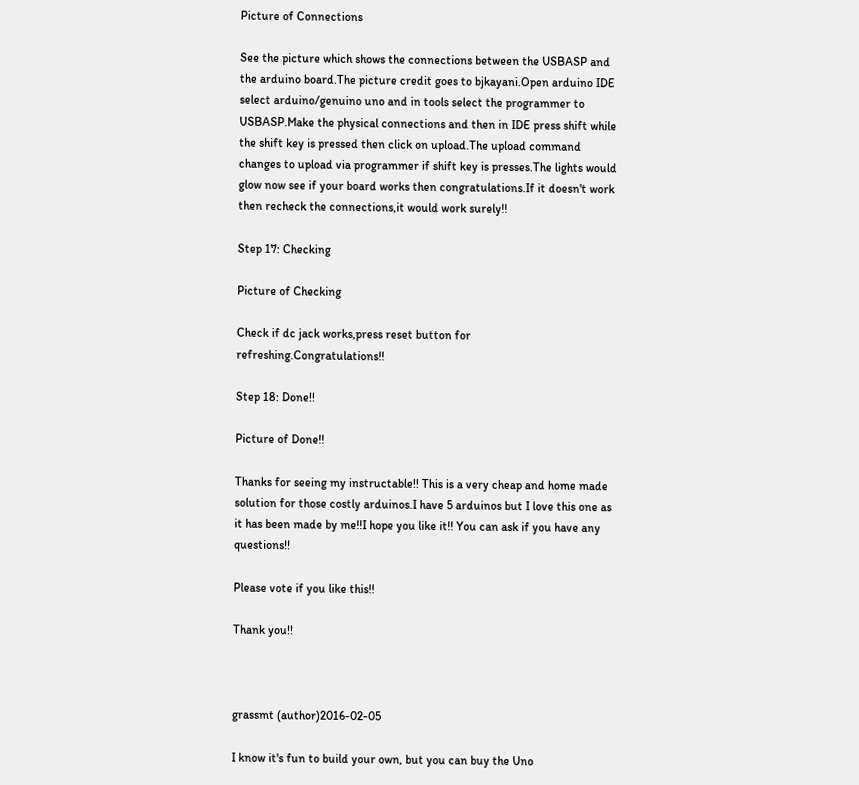Picture of Connections

See the picture which shows the connections between the USBASP and the arduino board.The picture credit goes to bjkayani.Open arduino IDE select arduino/genuino uno and in tools select the programmer to USBASP.Make the physical connections and then in IDE press shift while the shift key is pressed then click on upload.The upload command changes to upload via programmer if shift key is presses.The lights would glow now see if your board works then congratulations.If it doesn't work then recheck the connections,it would work surely!!

Step 17: Checking

Picture of Checking

Check if dc jack works,press reset button for refreshing.Congratulations!!

Step 18: Done!!

Picture of Done!!

Thanks for seeing my instructable!! This is a very cheap and home made solution for those costly arduinos.I have 5 arduinos but I love this one as it has been made by me!!I hope you like it!! You can ask if you have any questions!!

Please vote if you like this!!

Thank you!!



grassmt (author)2016-02-05

I know it's fun to build your own, but you can buy the Uno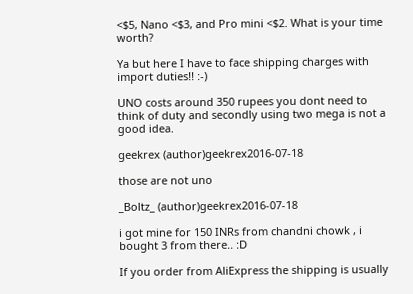<$5, Nano <$3, and Pro mini <$2. What is your time worth?

Ya but here I have to face shipping charges with import duties!! :-)

UNO costs around 350 rupees you dont need to think of duty and secondly using two mega is not a good idea.

geekrex (author)geekrex2016-07-18

those are not uno

_Boltz_ (author)geekrex2016-07-18

i got mine for 150 INRs from chandni chowk , i bought 3 from there.. :D

If you order from AliExpress the shipping is usually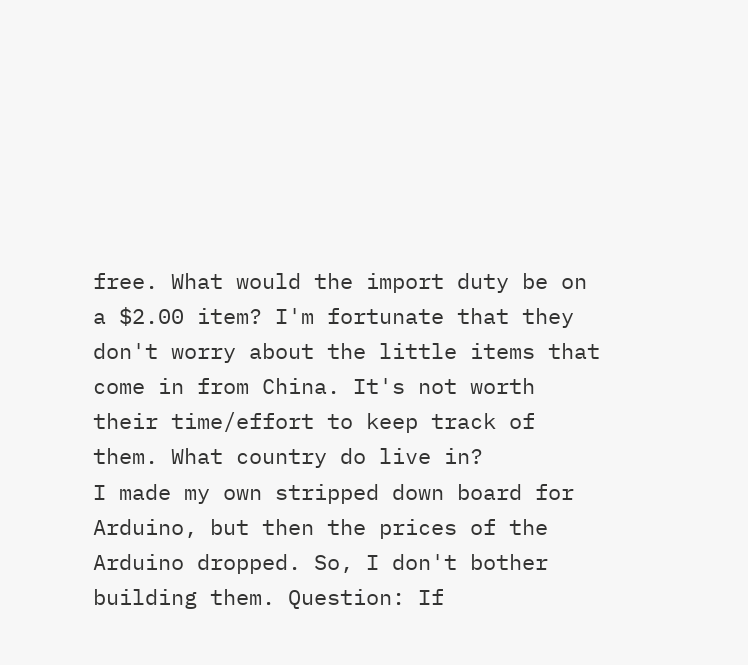free. What would the import duty be on a $2.00 item? I'm fortunate that they don't worry about the little items that come in from China. It's not worth their time/effort to keep track of them. What country do live in?
I made my own stripped down board for Arduino, but then the prices of the Arduino dropped. So, I don't bother building them. Question: If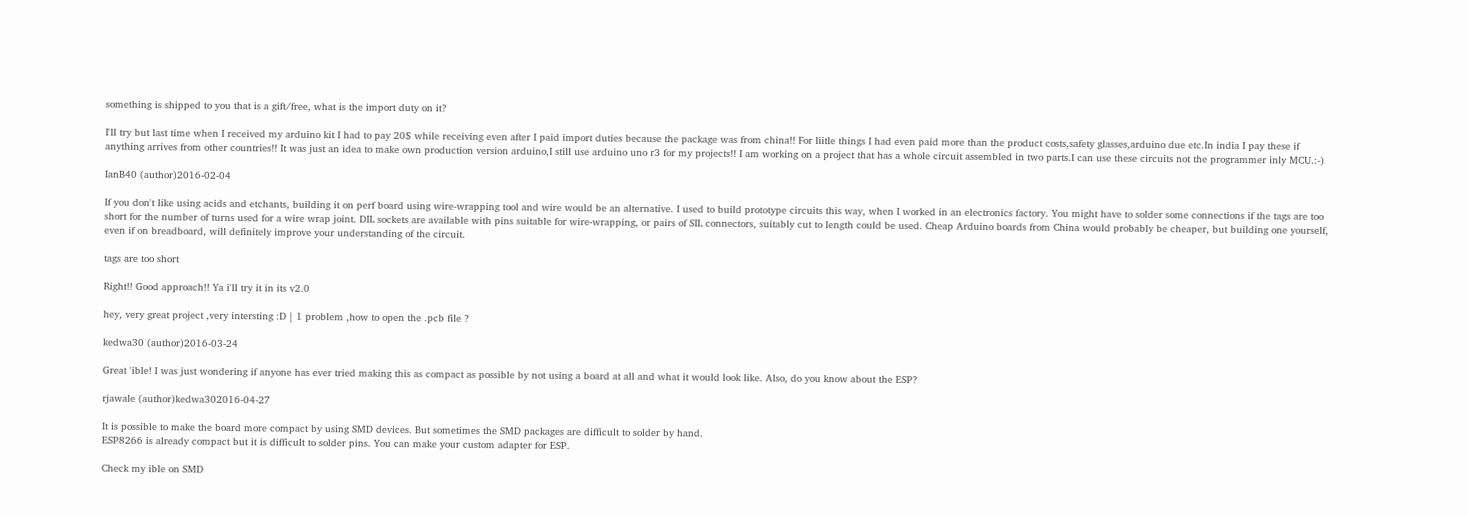something is shipped to you that is a gift/free, what is the import duty on it?

I'll try but last time when I received my arduino kit I had to pay 20$ while receiving even after I paid import duties because the package was from china!! For liitle things I had even paid more than the product costs,safety glasses,arduino due etc.In india I pay these if anything arrives from other countries!! It was just an idea to make own production version arduino,I still use arduino uno r3 for my projects!! I am working on a project that has a whole circuit assembled in two parts.I can use these circuits not the programmer inly MCU.:-)

IanB40 (author)2016-02-04

If you don't like using acids and etchants, building it on perf board using wire-wrapping tool and wire would be an alternative. I used to build prototype circuits this way, when I worked in an electronics factory. You might have to solder some connections if the tags are too short for the number of turns used for a wire wrap joint. DIL sockets are available with pins suitable for wire-wrapping, or pairs of SIL connectors, suitably cut to length could be used. Cheap Arduino boards from China would probably be cheaper, but building one yourself, even if on breadboard, will definitely improve your understanding of the circuit.

tags are too short

Right!! Good approach!! Ya i'll try it in its v2.0

hey, very great project ,very intersting :D | 1 problem ,how to open the .pcb file ?

kedwa30 (author)2016-03-24

Great 'ible! I was just wondering if anyone has ever tried making this as compact as possible by not using a board at all and what it would look like. Also, do you know about the ESP?

rjawale (author)kedwa302016-04-27

It is possible to make the board more compact by using SMD devices. But sometimes the SMD packages are difficult to solder by hand.
ESP8266 is already compact but it is difficult to solder pins. You can make your custom adapter for ESP.

Check my ible on SMD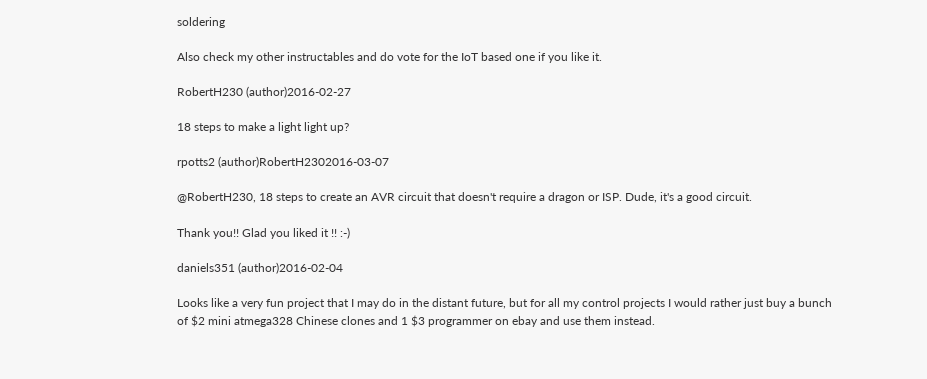soldering

Also check my other instructables and do vote for the IoT based one if you like it.

RobertH230 (author)2016-02-27

18 steps to make a light light up?

rpotts2 (author)RobertH2302016-03-07

@RobertH230, 18 steps to create an AVR circuit that doesn't require a dragon or ISP. Dude, it's a good circuit.

Thank you!! Glad you liked it !! :-)

daniels351 (author)2016-02-04

Looks like a very fun project that I may do in the distant future, but for all my control projects I would rather just buy a bunch of $2 mini atmega328 Chinese clones and 1 $3 programmer on ebay and use them instead.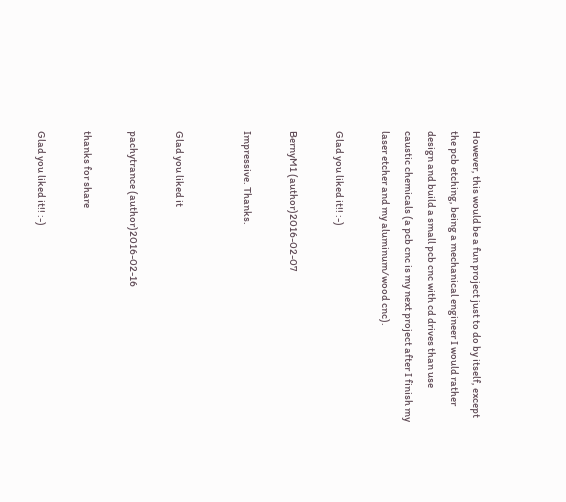However, this would be a fun project just to do by itself, except the pcb etching, being a mechanical engineer I would rather design and build a small pcb cnc with cd drives than use caustic chemicals (a pcb cnc is my next project after I finish my laser etcher and my aluminum/wood cnc).

Glad you liked it!! :-)

BernyM1 (author)2016-02-07

Impressive. Thanks.


Glad you liked it

pachytrance (author)2016-02-16

thanks for share

Glad you liked it!! :-)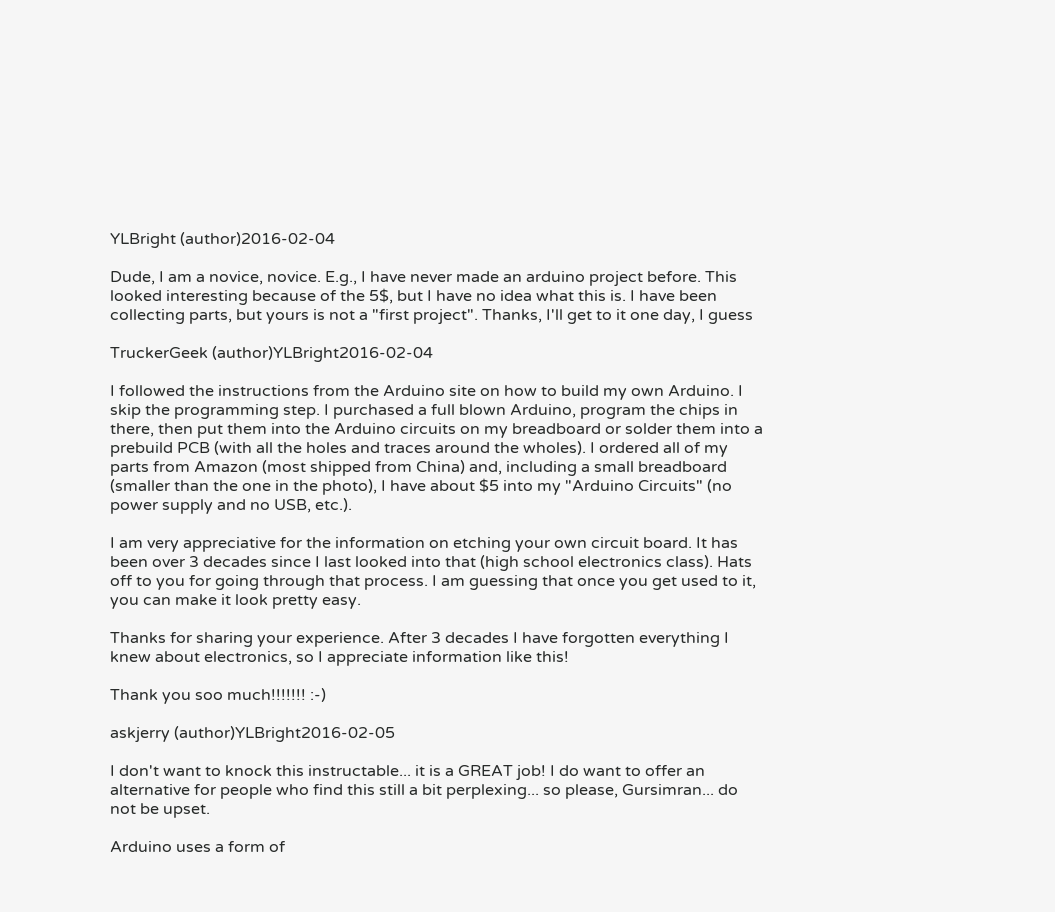YLBright (author)2016-02-04

Dude, I am a novice, novice. E.g., I have never made an arduino project before. This looked interesting because of the 5$, but I have no idea what this is. I have been collecting parts, but yours is not a "first project". Thanks, I'll get to it one day, I guess

TruckerGeek (author)YLBright2016-02-04

I followed the instructions from the Arduino site on how to build my own Arduino. I skip the programming step. I purchased a full blown Arduino, program the chips in there, then put them into the Arduino circuits on my breadboard or solder them into a prebuild PCB (with all the holes and traces around the wholes). I ordered all of my parts from Amazon (most shipped from China) and, including a small breadboard (smaller than the one in the photo), I have about $5 into my "Arduino Circuits" (no power supply and no USB, etc.).

I am very appreciative for the information on etching your own circuit board. It has been over 3 decades since I last looked into that (high school electronics class). Hats off to you for going through that process. I am guessing that once you get used to it, you can make it look pretty easy.

Thanks for sharing your experience. After 3 decades I have forgotten everything I knew about electronics, so I appreciate information like this!

Thank you soo much!!!!!!! :-)

askjerry (author)YLBright2016-02-05

I don't want to knock this instructable... it is a GREAT job! I do want to offer an alternative for people who find this still a bit perplexing... so please, Gursimran... do not be upset.

Arduino uses a form of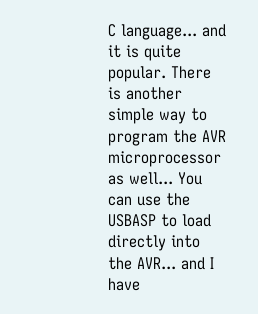C language... and it is quite popular. There is another simple way to program the AVR microprocessor as well... You can use the USBASP to load directly into the AVR... and I have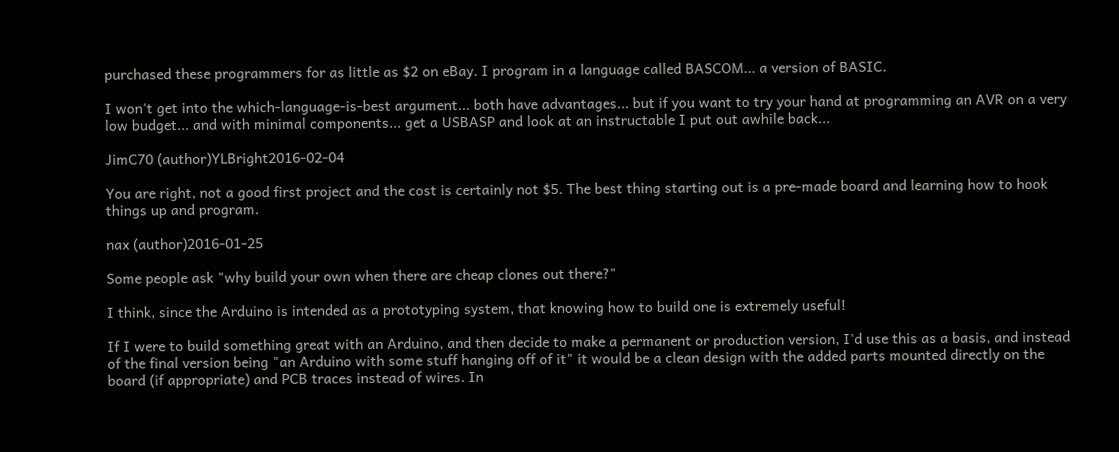purchased these programmers for as little as $2 on eBay. I program in a language called BASCOM... a version of BASIC.

I won't get into the which-language-is-best argument... both have advantages... but if you want to try your hand at programming an AVR on a very low budget... and with minimal components... get a USBASP and look at an instructable I put out awhile back...

JimC70 (author)YLBright2016-02-04

You are right, not a good first project and the cost is certainly not $5. The best thing starting out is a pre-made board and learning how to hook things up and program.

nax (author)2016-01-25

Some people ask "why build your own when there are cheap clones out there?"

I think, since the Arduino is intended as a prototyping system, that knowing how to build one is extremely useful!

If I were to build something great with an Arduino, and then decide to make a permanent or production version, I'd use this as a basis, and instead of the final version being "an Arduino with some stuff hanging off of it" it would be a clean design with the added parts mounted directly on the board (if appropriate) and PCB traces instead of wires. In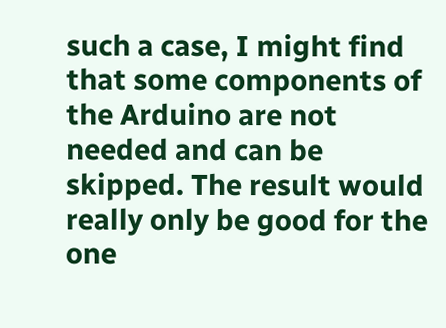such a case, I might find that some components of the Arduino are not needed and can be skipped. The result would really only be good for the one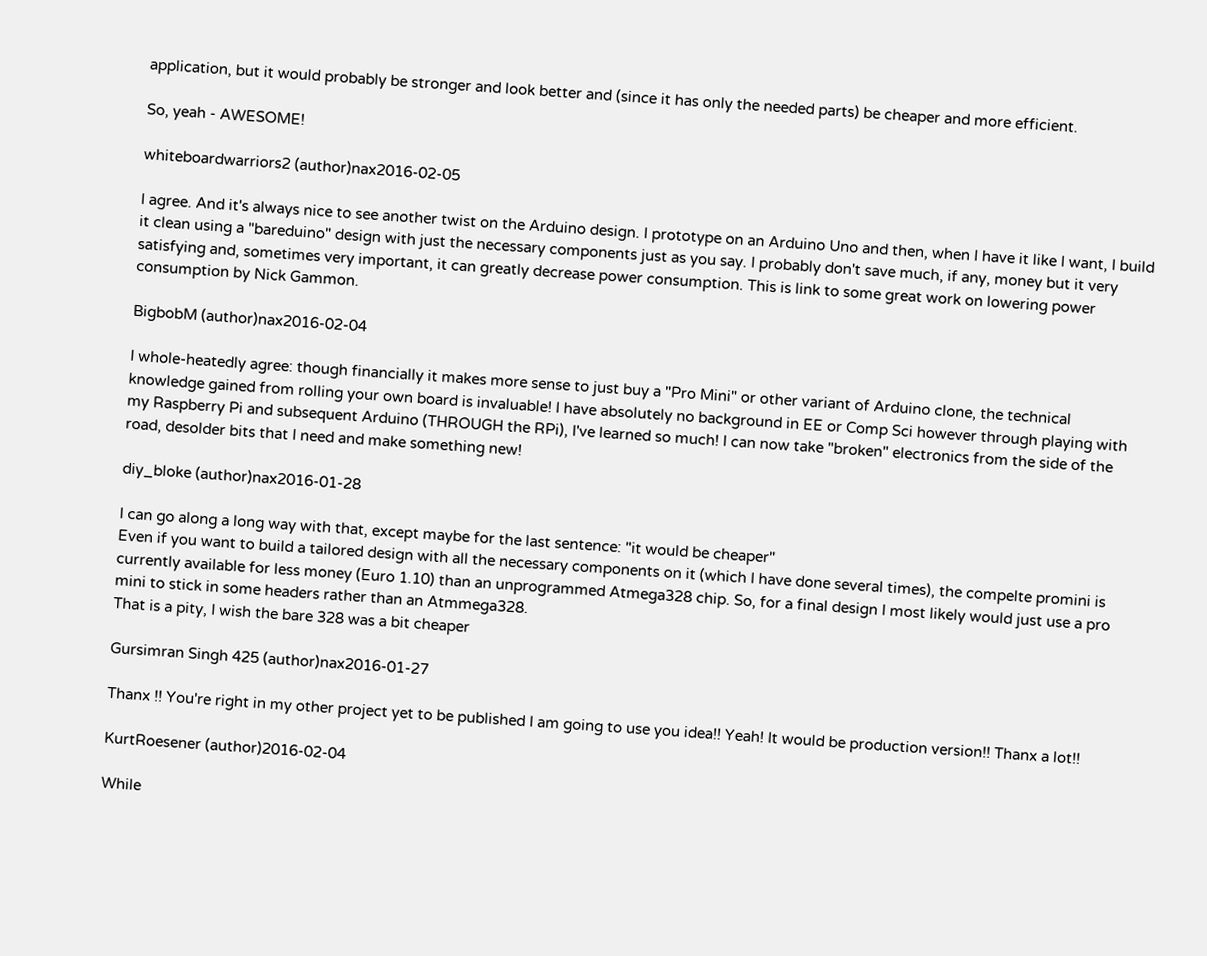application, but it would probably be stronger and look better and (since it has only the needed parts) be cheaper and more efficient.

So, yeah - AWESOME!

whiteboardwarriors2 (author)nax2016-02-05

I agree. And it's always nice to see another twist on the Arduino design. I prototype on an Arduino Uno and then, when I have it like I want, I build it clean using a "bareduino" design with just the necessary components just as you say. I probably don't save much, if any, money but it very satisfying and, sometimes very important, it can greatly decrease power consumption. This is link to some great work on lowering power consumption by Nick Gammon.

BigbobM (author)nax2016-02-04

I whole-heatedly agree: though financially it makes more sense to just buy a "Pro Mini" or other variant of Arduino clone, the technical knowledge gained from rolling your own board is invaluable! I have absolutely no background in EE or Comp Sci however through playing with my Raspberry Pi and subsequent Arduino (THROUGH the RPi), I've learned so much! I can now take "broken" electronics from the side of the road, desolder bits that I need and make something new!

diy_bloke (author)nax2016-01-28

I can go along a long way with that, except maybe for the last sentence: "it would be cheaper"
Even if you want to build a tailored design with all the necessary components on it (which I have done several times), the compelte promini is currently available for less money (Euro 1.10) than an unprogrammed Atmega328 chip. So, for a final design I most likely would just use a pro mini to stick in some headers rather than an Atmmega328.
That is a pity, I wish the bare 328 was a bit cheaper

Gursimran Singh 425 (author)nax2016-01-27

Thanx !! You're right in my other project yet to be published I am going to use you idea!! Yeah! It would be production version!! Thanx a lot!!

KurtRoesener (author)2016-02-04

While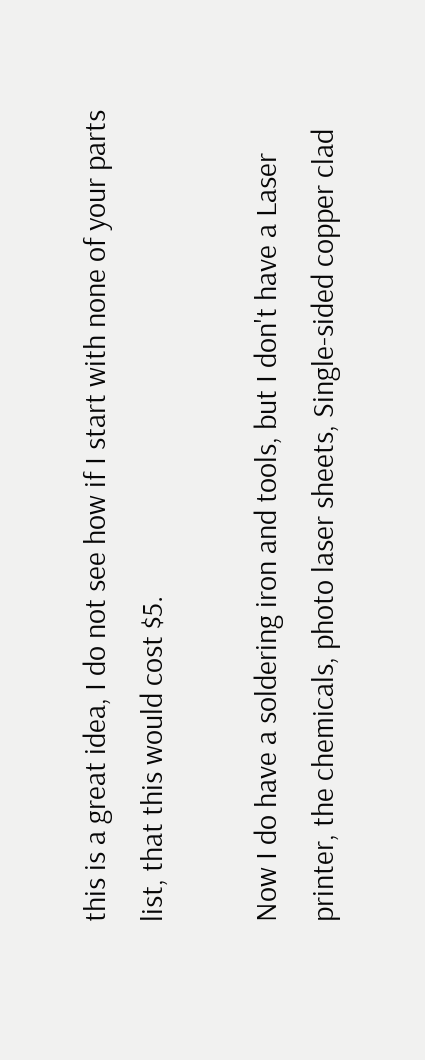this is a great idea, I do not see how if I start with none of your parts list, that this would cost $5.

Now I do have a soldering iron and tools, but I don't have a Laser printer, the chemicals, photo laser sheets, Single-sided copper clad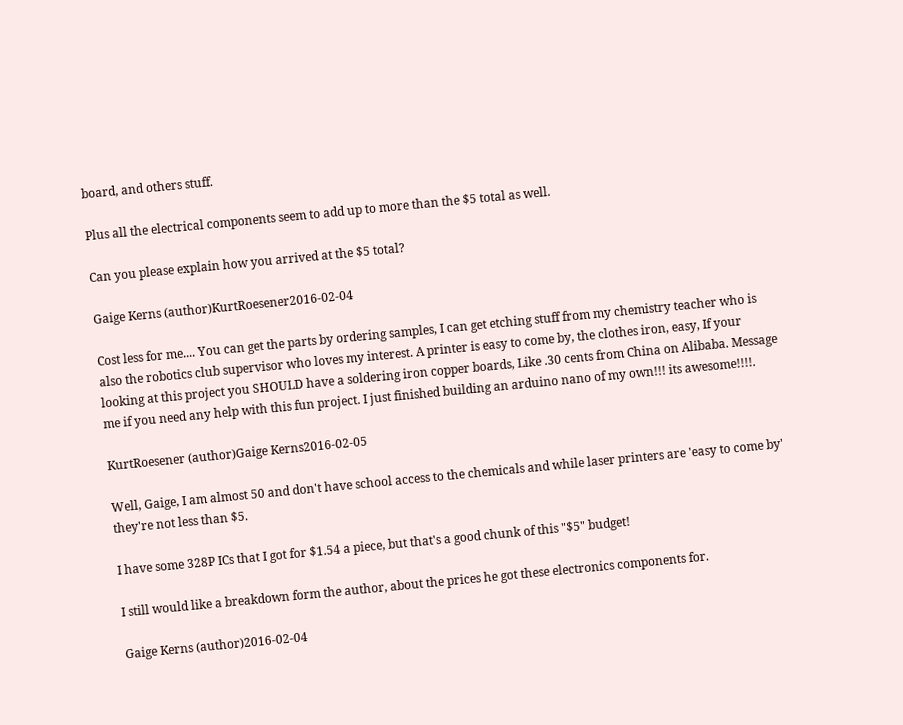board, and others stuff.

Plus all the electrical components seem to add up to more than the $5 total as well.

Can you please explain how you arrived at the $5 total?

Gaige Kerns (author)KurtRoesener2016-02-04

Cost less for me.... You can get the parts by ordering samples, I can get etching stuff from my chemistry teacher who is also the robotics club supervisor who loves my interest. A printer is easy to come by, the clothes iron, easy, If your looking at this project you SHOULD have a soldering iron copper boards, Like .30 cents from China on Alibaba. Message me if you need any help with this fun project. I just finished building an arduino nano of my own!!! its awesome!!!!.

KurtRoesener (author)Gaige Kerns2016-02-05

Well, Gaige, I am almost 50 and don't have school access to the chemicals and while laser printers are 'easy to come by' they're not less than $5.

I have some 328P ICs that I got for $1.54 a piece, but that's a good chunk of this "$5" budget!

I still would like a breakdown form the author, about the prices he got these electronics components for.

Gaige Kerns (author)2016-02-04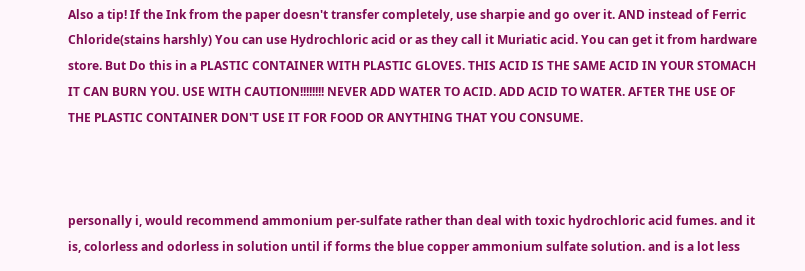Also a tip! If the Ink from the paper doesn't transfer completely, use sharpie and go over it. AND instead of Ferric Chloride(stains harshly) You can use Hydrochloric acid or as they call it Muriatic acid. You can get it from hardware store. But Do this in a PLASTIC CONTAINER WITH PLASTIC GLOVES. THIS ACID IS THE SAME ACID IN YOUR STOMACH IT CAN BURN YOU. USE WITH CAUTION!!!!!!!! NEVER ADD WATER TO ACID. ADD ACID TO WATER. AFTER THE USE OF THE PLASTIC CONTAINER DON'T USE IT FOR FOOD OR ANYTHING THAT YOU CONSUME.



personally i, would recommend ammonium per-sulfate rather than deal with toxic hydrochloric acid fumes. and it is, colorless and odorless in solution until if forms the blue copper ammonium sulfate solution. and is a lot less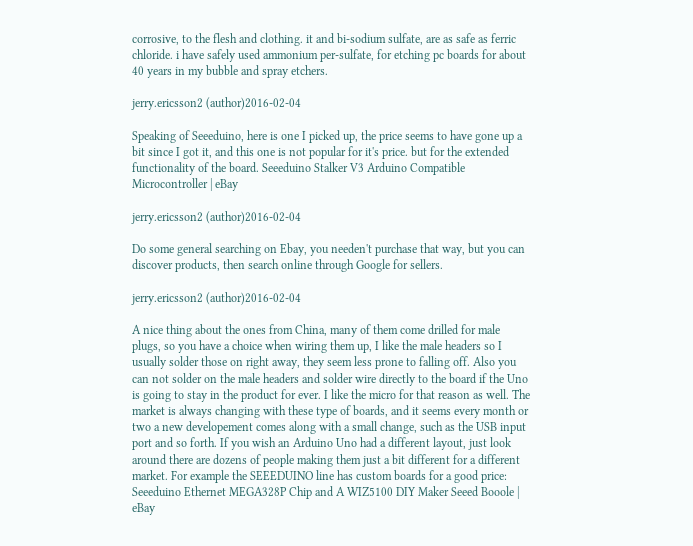corrosive, to the flesh and clothing. it and bi-sodium sulfate, are as safe as ferric chloride. i have safely used ammonium per-sulfate, for etching pc boards for about 40 years in my bubble and spray etchers.

jerry.ericsson2 (author)2016-02-04

Speaking of Seeeduino, here is one I picked up, the price seems to have gone up a bit since I got it, and this one is not popular for it's price. but for the extended functionality of the board. Seeeduino Stalker V3 Arduino Compatible Microcontroller | eBay

jerry.ericsson2 (author)2016-02-04

Do some general searching on Ebay, you needen't purchase that way, but you can discover products, then search online through Google for sellers.

jerry.ericsson2 (author)2016-02-04

A nice thing about the ones from China, many of them come drilled for male plugs, so you have a choice when wiring them up, I like the male headers so I usually solder those on right away, they seem less prone to falling off. Also you can not solder on the male headers and solder wire directly to the board if the Uno is going to stay in the product for ever. I like the micro for that reason as well. The market is always changing with these type of boards, and it seems every month or two a new developement comes along with a small change, such as the USB input port and so forth. If you wish an Arduino Uno had a different layout, just look around there are dozens of people making them just a bit different for a different market. For example the SEEEDUINO line has custom boards for a good price: Seeeduino Ethernet MEGA328P Chip and A WIZ5100 DIY Maker Seeed Booole | eBay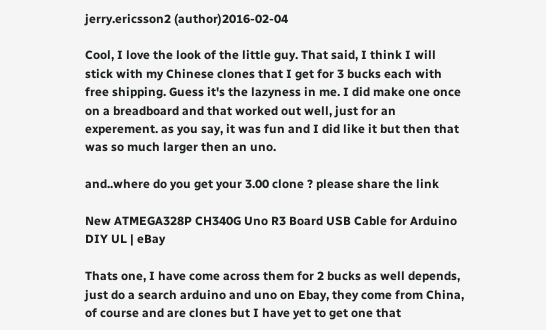jerry.ericsson2 (author)2016-02-04

Cool, I love the look of the little guy. That said, I think I will stick with my Chinese clones that I get for 3 bucks each with free shipping. Guess it's the lazyness in me. I did make one once on a breadboard and that worked out well, just for an experement. as you say, it was fun and I did like it but then that was so much larger then an uno.

and..where do you get your 3.00 clone ? please share the link

New ATMEGA328P CH340G Uno R3 Board USB Cable for Arduino DIY UL | eBay

Thats one, I have come across them for 2 bucks as well depends, just do a search arduino and uno on Ebay, they come from China, of course and are clones but I have yet to get one that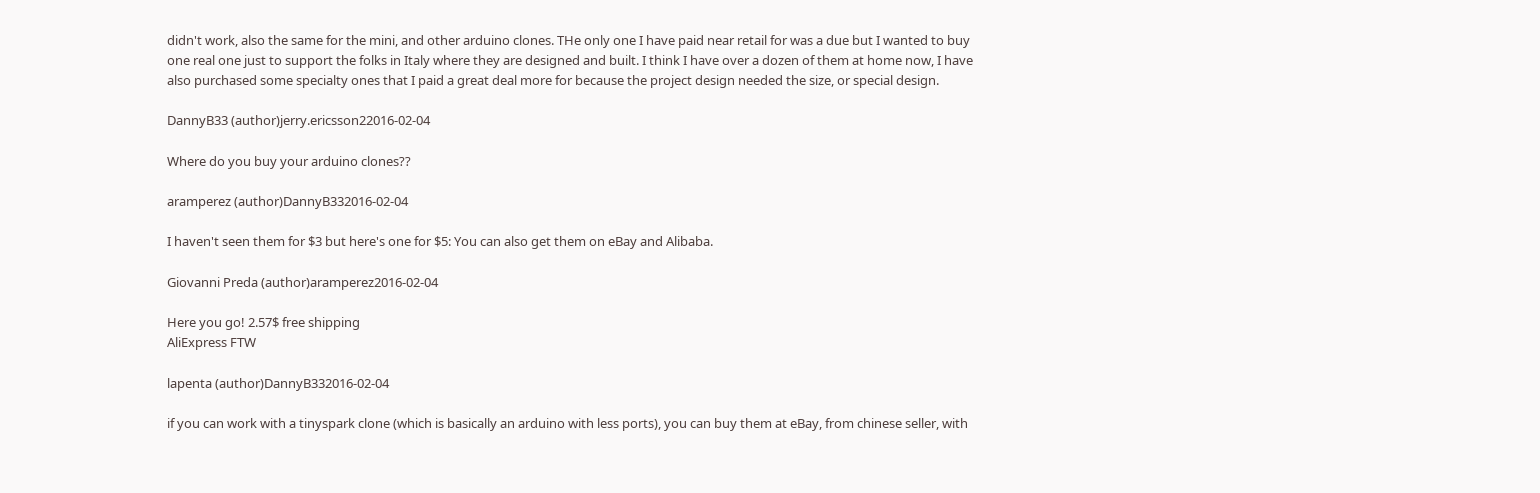didn't work, also the same for the mini, and other arduino clones. THe only one I have paid near retail for was a due but I wanted to buy one real one just to support the folks in Italy where they are designed and built. I think I have over a dozen of them at home now, I have also purchased some specialty ones that I paid a great deal more for because the project design needed the size, or special design.

DannyB33 (author)jerry.ericsson22016-02-04

Where do you buy your arduino clones??

aramperez (author)DannyB332016-02-04

I haven't seen them for $3 but here's one for $5: You can also get them on eBay and Alibaba.

Giovanni Preda (author)aramperez2016-02-04

Here you go! 2.57$ free shipping
AliExpress FTW

lapenta (author)DannyB332016-02-04

if you can work with a tinyspark clone (which is basically an arduino with less ports), you can buy them at eBay, from chinese seller, with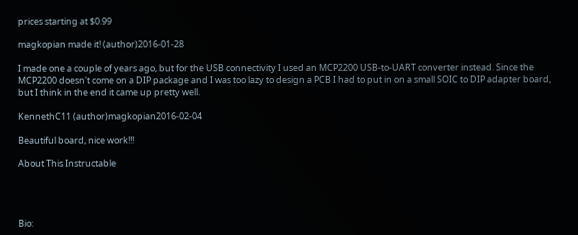prices starting at $0.99

magkopian made it! (author)2016-01-28

I made one a couple of years ago, but for the USB connectivity I used an MCP2200 USB-to-UART converter instead. Since the MCP2200 doesn't come on a DIP package and I was too lazy to design a PCB I had to put in on a small SOIC to DIP adapter board, but I think in the end it came up pretty well.

KennethC11 (author)magkopian2016-02-04

Beautiful board, nice work!!!

About This Instructable




Bio: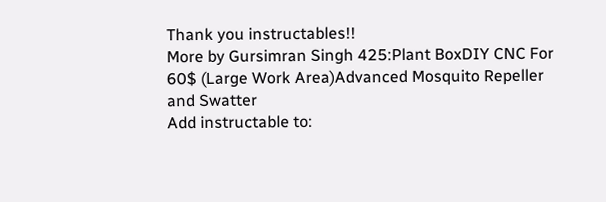Thank you instructables!!
More by Gursimran Singh 425:Plant BoxDIY CNC For 60$ (Large Work Area)Advanced Mosquito Repeller and Swatter
Add instructable to: